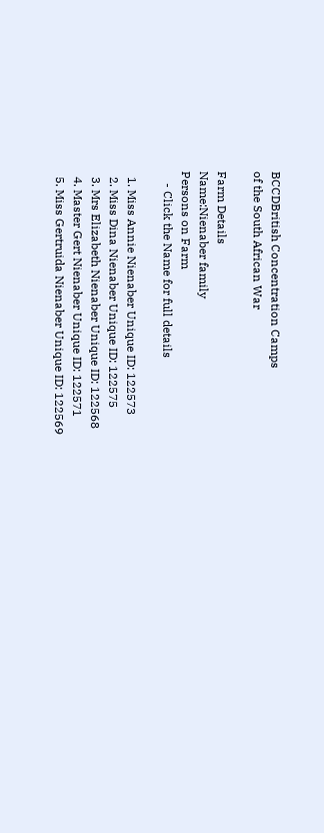BCCDBritish Concentration Camps
of the South African War

Farm Details
Name:Nienaber family
Persons on Farm
    - Click the Name for full details

  1. Miss Annie Nienaber Unique ID: 122573
  2. Miss Dina Nienaber Unique ID: 122575
  3. Mrs Elizabeth Nienaber Unique ID: 122568
  4. Master Gert Nienaber Unique ID: 122571
  5. Miss Gertruida Nienaber Unique ID: 122569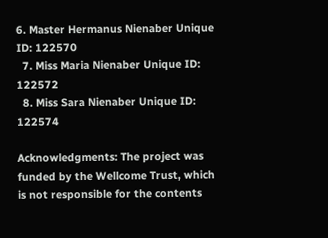6. Master Hermanus Nienaber Unique ID: 122570
  7. Miss Maria Nienaber Unique ID: 122572
  8. Miss Sara Nienaber Unique ID: 122574

Acknowledgments: The project was funded by the Wellcome Trust, which is not responsible for the contents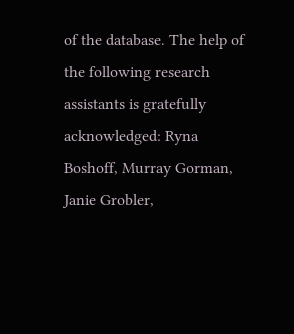of the database. The help of the following research assistants is gratefully acknowledged: Ryna Boshoff, Murray Gorman, Janie Grobler,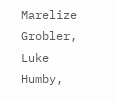Marelize Grobler, Luke Humby,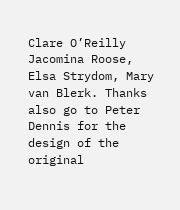Clare O’Reilly Jacomina Roose, Elsa Strydom, Mary van Blerk. Thanks also go to Peter Dennis for the design of the original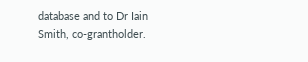database and to Dr Iain Smith, co-grantholder.